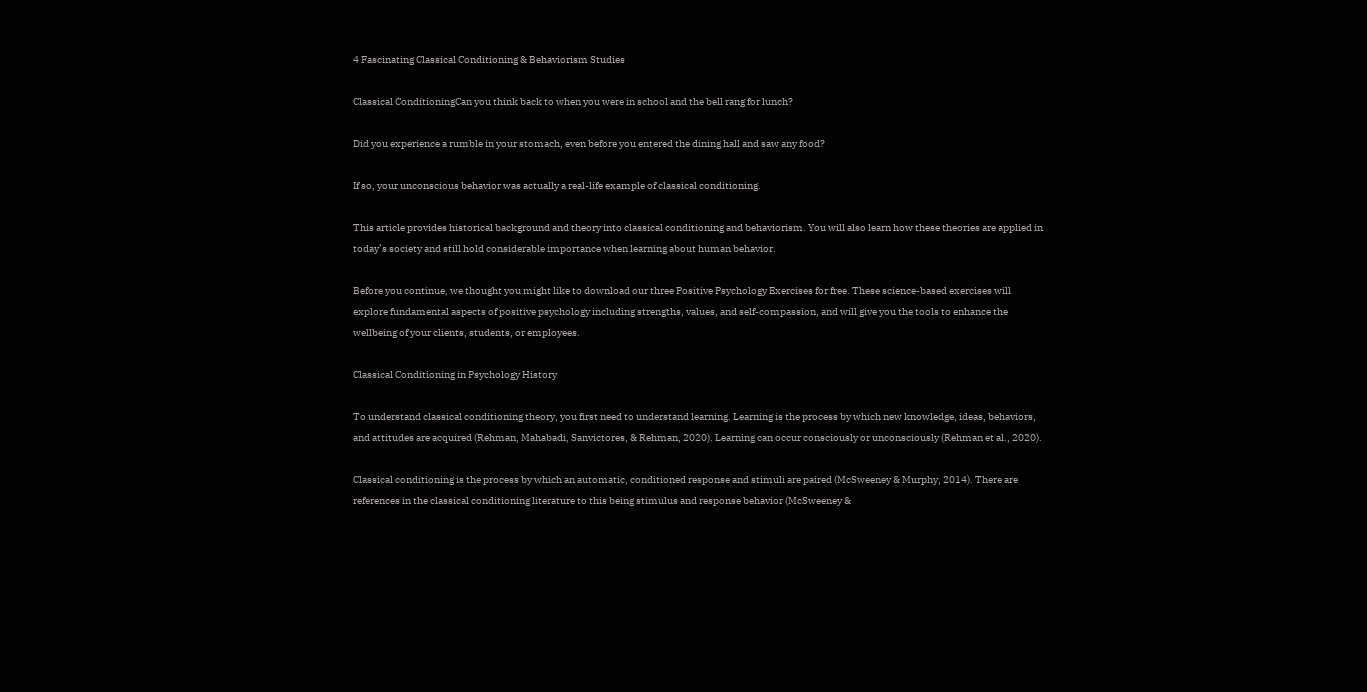4 Fascinating Classical Conditioning & Behaviorism Studies

Classical ConditioningCan you think back to when you were in school and the bell rang for lunch?

Did you experience a rumble in your stomach, even before you entered the dining hall and saw any food?

If so, your unconscious behavior was actually a real-life example of classical conditioning.

This article provides historical background and theory into classical conditioning and behaviorism. You will also learn how these theories are applied in today’s society and still hold considerable importance when learning about human behavior.

Before you continue, we thought you might like to download our three Positive Psychology Exercises for free. These science-based exercises will explore fundamental aspects of positive psychology including strengths, values, and self-compassion, and will give you the tools to enhance the wellbeing of your clients, students, or employees.

Classical Conditioning in Psychology History

To understand classical conditioning theory, you first need to understand learning. Learning is the process by which new knowledge, ideas, behaviors, and attitudes are acquired (Rehman, Mahabadi, Sanvictores, & Rehman, 2020). Learning can occur consciously or unconsciously (Rehman et al., 2020).

Classical conditioning is the process by which an automatic, conditioned response and stimuli are paired (McSweeney & Murphy, 2014). There are references in the classical conditioning literature to this being stimulus and response behavior (McSweeney &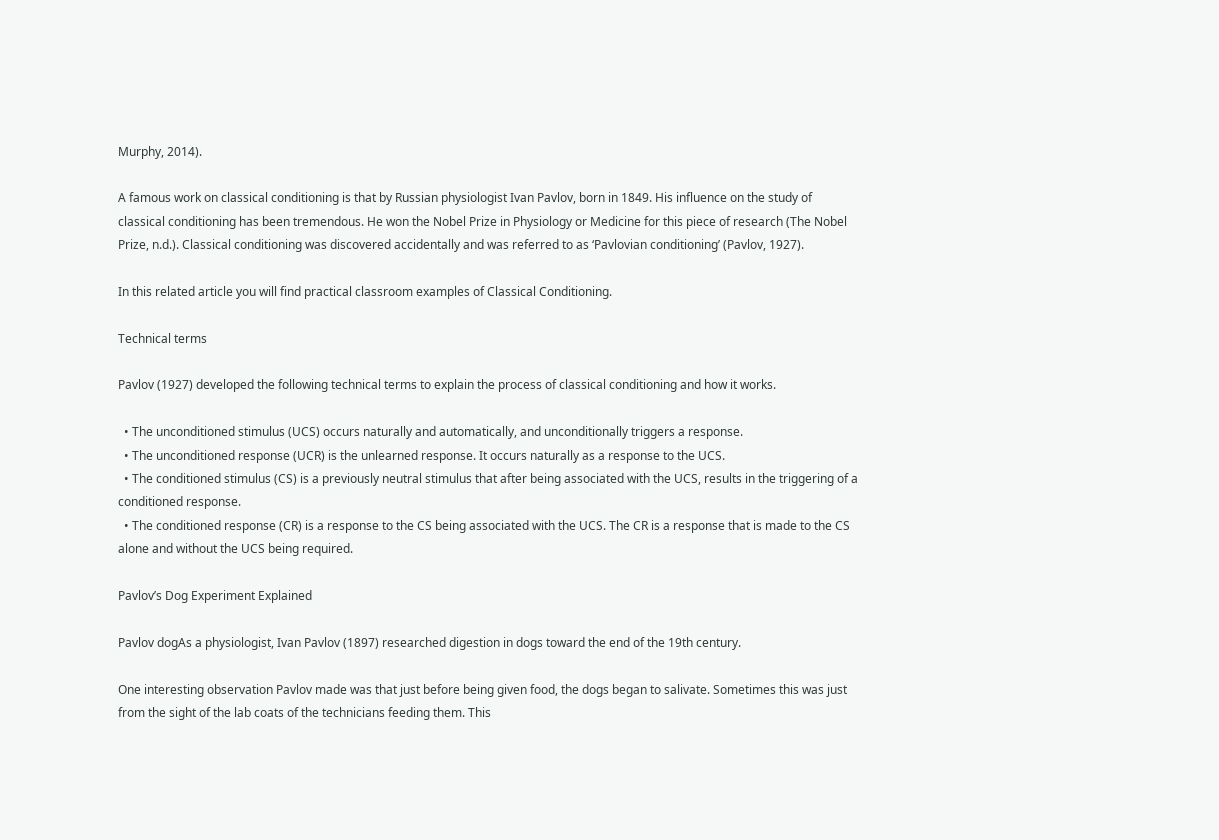Murphy, 2014).

A famous work on classical conditioning is that by Russian physiologist Ivan Pavlov, born in 1849. His influence on the study of classical conditioning has been tremendous. He won the Nobel Prize in Physiology or Medicine for this piece of research (The Nobel Prize, n.d.). Classical conditioning was discovered accidentally and was referred to as ‘Pavlovian conditioning’ (Pavlov, 1927).

In this related article you will find practical classroom examples of Classical Conditioning.

Technical terms

Pavlov (1927) developed the following technical terms to explain the process of classical conditioning and how it works.

  • The unconditioned stimulus (UCS) occurs naturally and automatically, and unconditionally triggers a response.
  • The unconditioned response (UCR) is the unlearned response. It occurs naturally as a response to the UCS.
  • The conditioned stimulus (CS) is a previously neutral stimulus that after being associated with the UCS, results in the triggering of a conditioned response.
  • The conditioned response (CR) is a response to the CS being associated with the UCS. The CR is a response that is made to the CS alone and without the UCS being required.

Pavlov’s Dog Experiment Explained

Pavlov dogAs a physiologist, Ivan Pavlov (1897) researched digestion in dogs toward the end of the 19th century.

One interesting observation Pavlov made was that just before being given food, the dogs began to salivate. Sometimes this was just from the sight of the lab coats of the technicians feeding them. This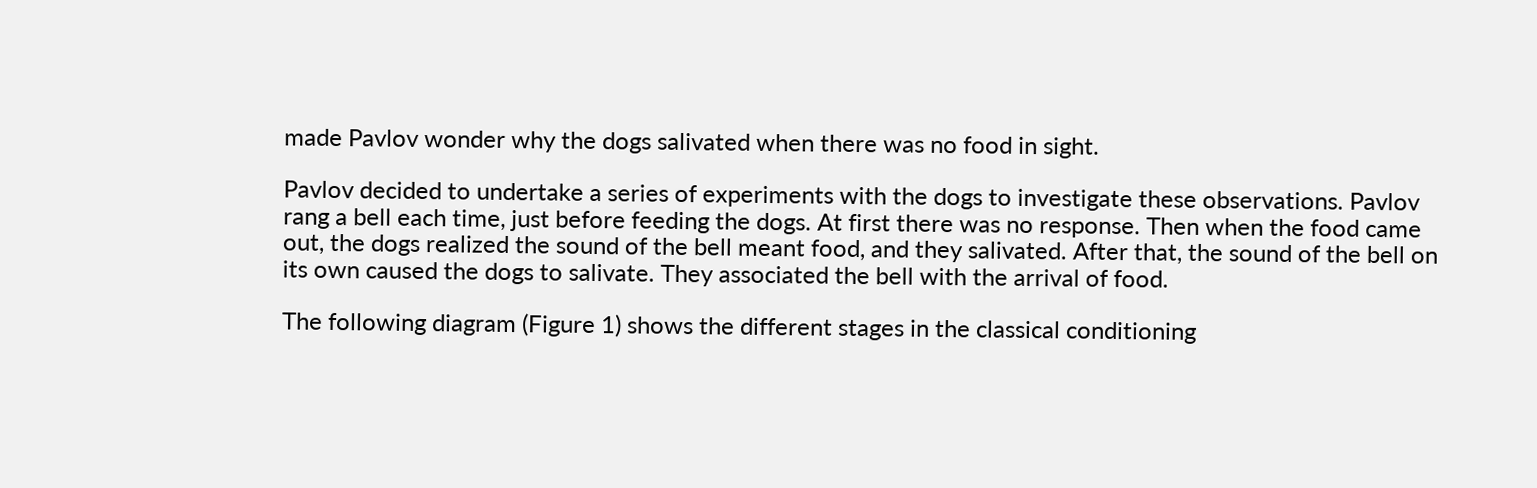made Pavlov wonder why the dogs salivated when there was no food in sight.

Pavlov decided to undertake a series of experiments with the dogs to investigate these observations. Pavlov rang a bell each time, just before feeding the dogs. At first there was no response. Then when the food came out, the dogs realized the sound of the bell meant food, and they salivated. After that, the sound of the bell on its own caused the dogs to salivate. They associated the bell with the arrival of food.

The following diagram (Figure 1) shows the different stages in the classical conditioning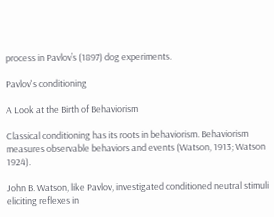process in Pavlov’s (1897) dog experiments.

Pavlov's conditioning

A Look at the Birth of Behaviorism

Classical conditioning has its roots in behaviorism. Behaviorism measures observable behaviors and events (Watson, 1913; Watson 1924).

John B. Watson, like Pavlov, investigated conditioned neutral stimuli eliciting reflexes in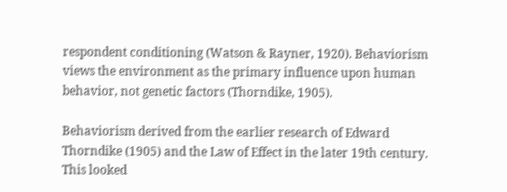respondent conditioning (Watson & Rayner, 1920). Behaviorism views the environment as the primary influence upon human behavior, not genetic factors (Thorndike, 1905).

Behaviorism derived from the earlier research of Edward Thorndike (1905) and the Law of Effect in the later 19th century. This looked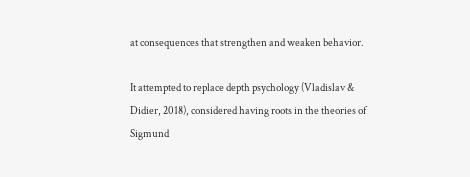at consequences that strengthen and weaken behavior.

It attempted to replace depth psychology (Vladislav & Didier, 2018), considered having roots in the theories of Sigmund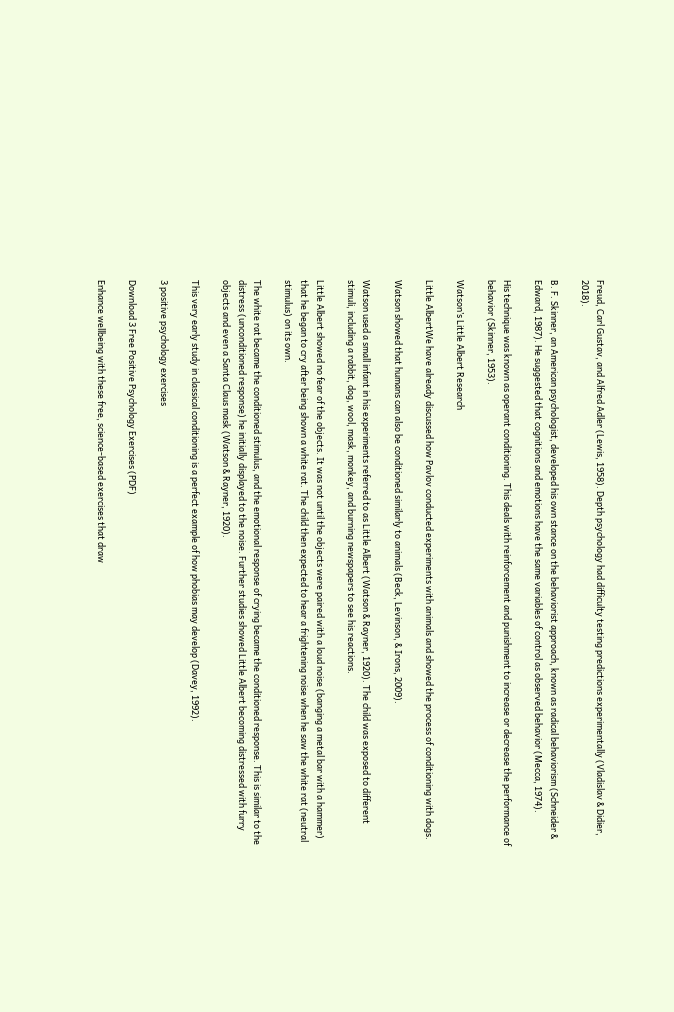Freud, Carl Gustav, and Alfred Adler (Lewis, 1958). Depth psychology had difficulty testing predictions experimentally (Vladislav & Didier, 2018).

B. F. Skinner, an American psychologist, developed his own stance on the behaviorist approach, known as radical behaviorism (Schneider & Edward, 1987). He suggested that cognitions and emotions have the same variables of control as observed behavior (Mecca, 1974).

His technique was known as operant conditioning. This deals with reinforcement and punishment to increase or decrease the performance of behavior (Skinner, 1953).

Watson’s Little Albert Research

Little AlbertWe have already discussed how Pavlov conducted experiments with animals and showed the process of conditioning with dogs.

Watson showed that humans can also be conditioned similarly to animals (Beck, Levinson, & Irons, 2009).

Watson used a small infant in his experiments referred to as Little Albert (Watson & Rayner, 1920). The child was exposed to different stimuli, including a rabbit, dog, wool, mask, monkey, and burning newspapers to see his reactions.

Little Albert showed no fear of the objects. It was not until the objects were paired with a loud noise (banging a metal bar with a hammer) that he began to cry after being shown a white rat. The child then expected to hear a frightening noise when he saw the white rat (neutral stimulus) on its own.

The white rat became the conditioned stimulus, and the emotional response of crying became the conditioned response. This is similar to the distress (unconditioned response) he initially displayed to the noise. Further studies showed Little Albert becoming distressed with furry objects and even a Santa Claus mask (Watson & Rayner, 1920).

This very early study in classical conditioning is a perfect example of how phobias may develop (Davey, 1992).

3 positive psychology exercises

Download 3 Free Positive Psychology Exercises (PDF)

Enhance wellbeing with these free, science-based exercises that draw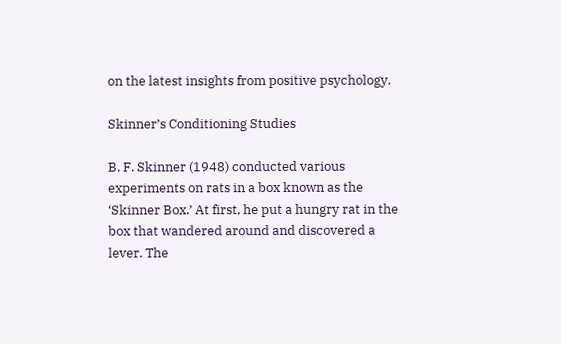on the latest insights from positive psychology.

Skinner’s Conditioning Studies

B. F. Skinner (1948) conducted various experiments on rats in a box known as the ‘Skinner Box.’ At first, he put a hungry rat in the box that wandered around and discovered a lever. The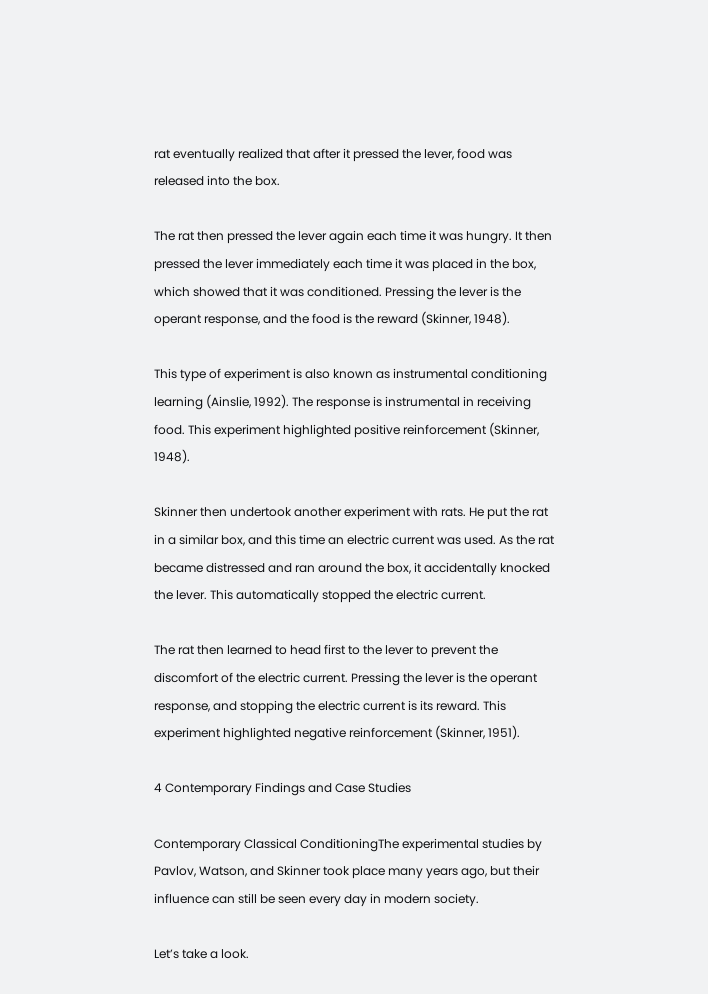rat eventually realized that after it pressed the lever, food was released into the box.

The rat then pressed the lever again each time it was hungry. It then pressed the lever immediately each time it was placed in the box, which showed that it was conditioned. Pressing the lever is the operant response, and the food is the reward (Skinner, 1948).

This type of experiment is also known as instrumental conditioning learning (Ainslie, 1992). The response is instrumental in receiving food. This experiment highlighted positive reinforcement (Skinner, 1948).

Skinner then undertook another experiment with rats. He put the rat in a similar box, and this time an electric current was used. As the rat became distressed and ran around the box, it accidentally knocked the lever. This automatically stopped the electric current.

The rat then learned to head first to the lever to prevent the discomfort of the electric current. Pressing the lever is the operant response, and stopping the electric current is its reward. This experiment highlighted negative reinforcement (Skinner, 1951).

4 Contemporary Findings and Case Studies

Contemporary Classical ConditioningThe experimental studies by Pavlov, Watson, and Skinner took place many years ago, but their influence can still be seen every day in modern society.

Let’s take a look.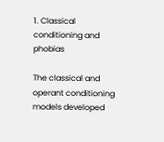1. Classical conditioning and phobias

The classical and operant conditioning models developed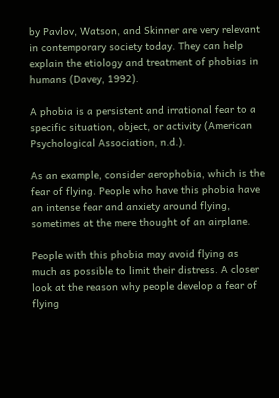by Pavlov, Watson, and Skinner are very relevant in contemporary society today. They can help explain the etiology and treatment of phobias in humans (Davey, 1992).

A phobia is a persistent and irrational fear to a specific situation, object, or activity (American Psychological Association, n.d.).

As an example, consider aerophobia, which is the fear of flying. People who have this phobia have an intense fear and anxiety around flying, sometimes at the mere thought of an airplane.

People with this phobia may avoid flying as much as possible to limit their distress. A closer look at the reason why people develop a fear of flying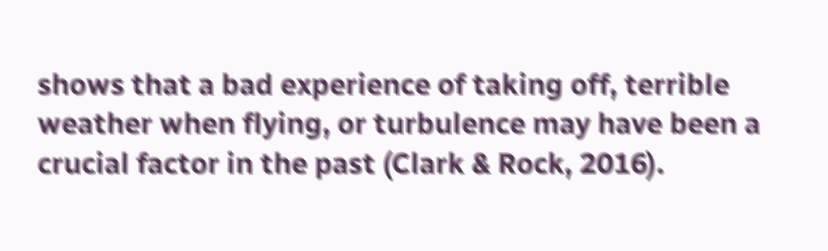shows that a bad experience of taking off, terrible weather when flying, or turbulence may have been a crucial factor in the past (Clark & Rock, 2016).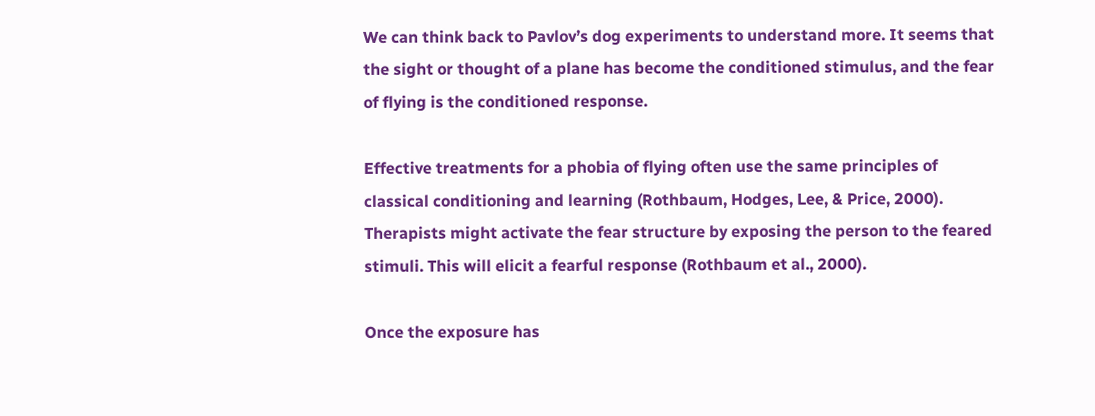We can think back to Pavlov’s dog experiments to understand more. It seems that the sight or thought of a plane has become the conditioned stimulus, and the fear of flying is the conditioned response.

Effective treatments for a phobia of flying often use the same principles of classical conditioning and learning (Rothbaum, Hodges, Lee, & Price, 2000). Therapists might activate the fear structure by exposing the person to the feared stimuli. This will elicit a fearful response (Rothbaum et al., 2000).

Once the exposure has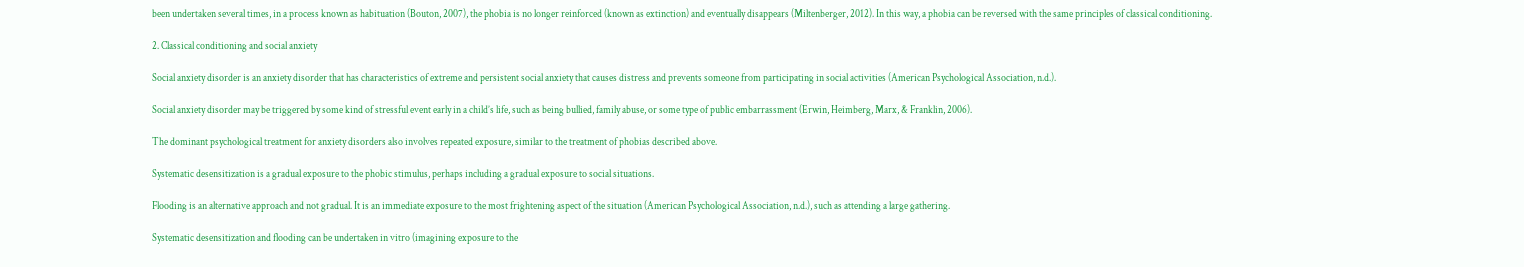been undertaken several times, in a process known as habituation (Bouton, 2007), the phobia is no longer reinforced (known as extinction) and eventually disappears (Miltenberger, 2012). In this way, a phobia can be reversed with the same principles of classical conditioning.

2. Classical conditioning and social anxiety

Social anxiety disorder is an anxiety disorder that has characteristics of extreme and persistent social anxiety that causes distress and prevents someone from participating in social activities (American Psychological Association, n.d.).

Social anxiety disorder may be triggered by some kind of stressful event early in a child’s life, such as being bullied, family abuse, or some type of public embarrassment (Erwin, Heimberg, Marx, & Franklin, 2006).

The dominant psychological treatment for anxiety disorders also involves repeated exposure, similar to the treatment of phobias described above.

Systematic desensitization is a gradual exposure to the phobic stimulus, perhaps including a gradual exposure to social situations.

Flooding is an alternative approach and not gradual. It is an immediate exposure to the most frightening aspect of the situation (American Psychological Association, n.d.), such as attending a large gathering.

Systematic desensitization and flooding can be undertaken in vitro (imagining exposure to the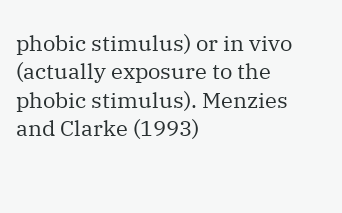phobic stimulus) or in vivo (actually exposure to the phobic stimulus). Menzies and Clarke (1993)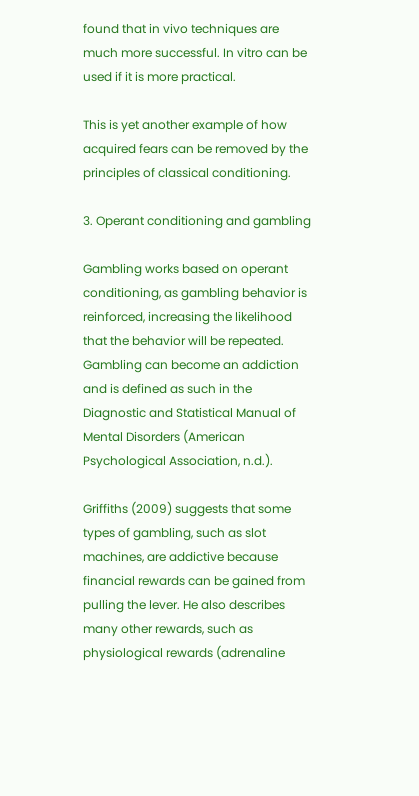found that in vivo techniques are much more successful. In vitro can be used if it is more practical.

This is yet another example of how acquired fears can be removed by the principles of classical conditioning.

3. Operant conditioning and gambling

Gambling works based on operant conditioning, as gambling behavior is reinforced, increasing the likelihood that the behavior will be repeated. Gambling can become an addiction and is defined as such in the Diagnostic and Statistical Manual of Mental Disorders (American Psychological Association, n.d.).

Griffiths (2009) suggests that some types of gambling, such as slot machines, are addictive because financial rewards can be gained from pulling the lever. He also describes many other rewards, such as physiological rewards (adrenaline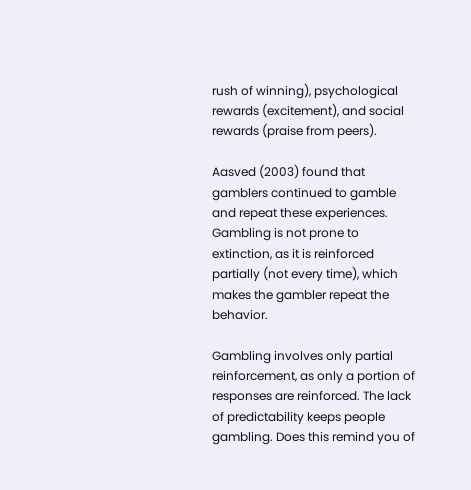rush of winning), psychological rewards (excitement), and social rewards (praise from peers).

Aasved (2003) found that gamblers continued to gamble and repeat these experiences. Gambling is not prone to extinction, as it is reinforced partially (not every time), which makes the gambler repeat the behavior.

Gambling involves only partial reinforcement, as only a portion of responses are reinforced. The lack of predictability keeps people gambling. Does this remind you of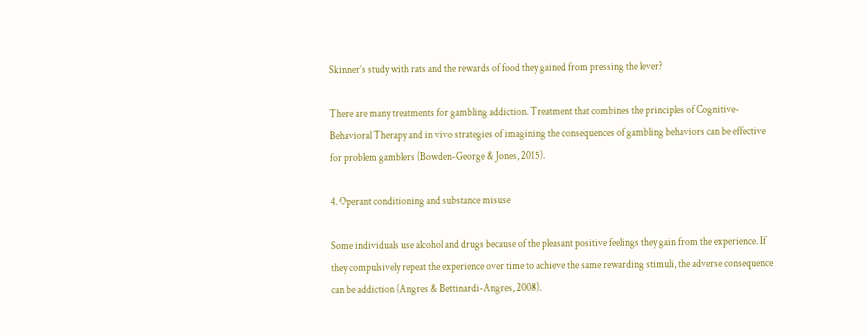Skinner’s study with rats and the rewards of food they gained from pressing the lever?

There are many treatments for gambling addiction. Treatment that combines the principles of Cognitive-Behavioral Therapy and in vivo strategies of imagining the consequences of gambling behaviors can be effective for problem gamblers (Bowden-George & Jones, 2015).

4. Operant conditioning and substance misuse

Some individuals use alcohol and drugs because of the pleasant positive feelings they gain from the experience. If they compulsively repeat the experience over time to achieve the same rewarding stimuli, the adverse consequence can be addiction (Angres & Bettinardi-Angres, 2008).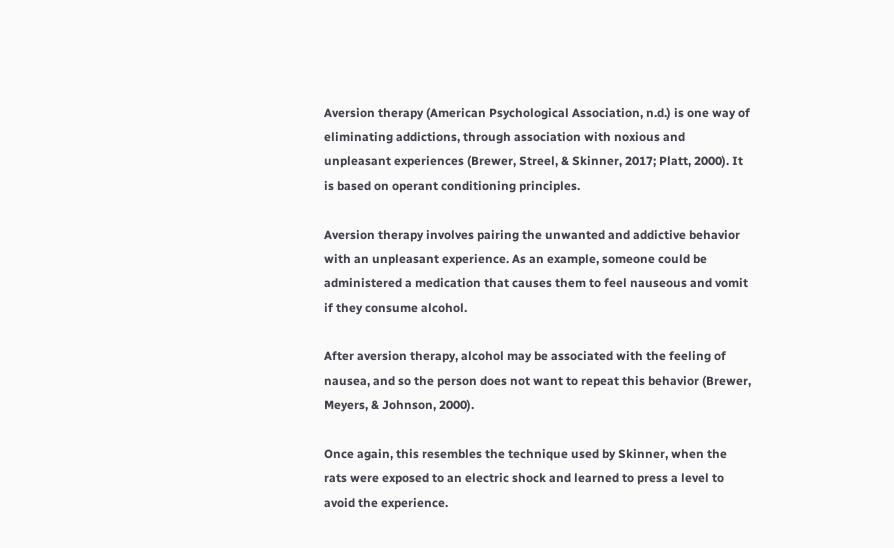Aversion therapy (American Psychological Association, n.d.) is one way of eliminating addictions, through association with noxious and unpleasant experiences (Brewer, Streel, & Skinner, 2017; Platt, 2000). It is based on operant conditioning principles.

Aversion therapy involves pairing the unwanted and addictive behavior with an unpleasant experience. As an example, someone could be administered a medication that causes them to feel nauseous and vomit if they consume alcohol.

After aversion therapy, alcohol may be associated with the feeling of nausea, and so the person does not want to repeat this behavior (Brewer, Meyers, & Johnson, 2000).

Once again, this resembles the technique used by Skinner, when the rats were exposed to an electric shock and learned to press a level to avoid the experience.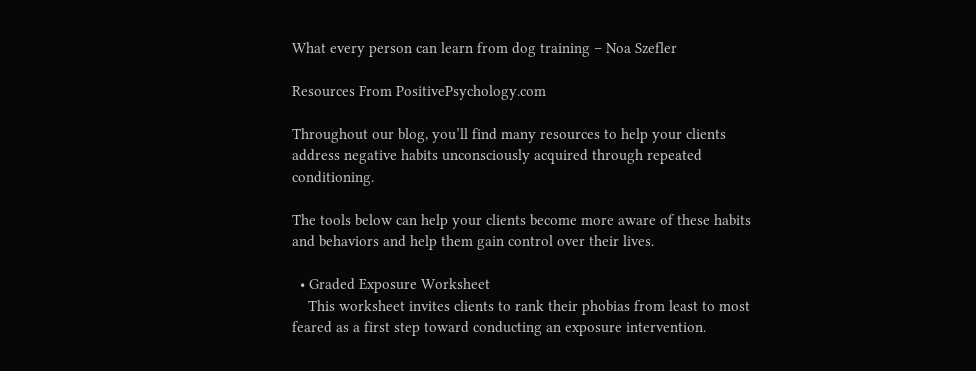What every person can learn from dog training – Noa Szefler

Resources From PositivePsychology.com

Throughout our blog, you’ll find many resources to help your clients address negative habits unconsciously acquired through repeated conditioning.

The tools below can help your clients become more aware of these habits and behaviors and help them gain control over their lives.

  • Graded Exposure Worksheet
    This worksheet invites clients to rank their phobias from least to most feared as a first step toward conducting an exposure intervention.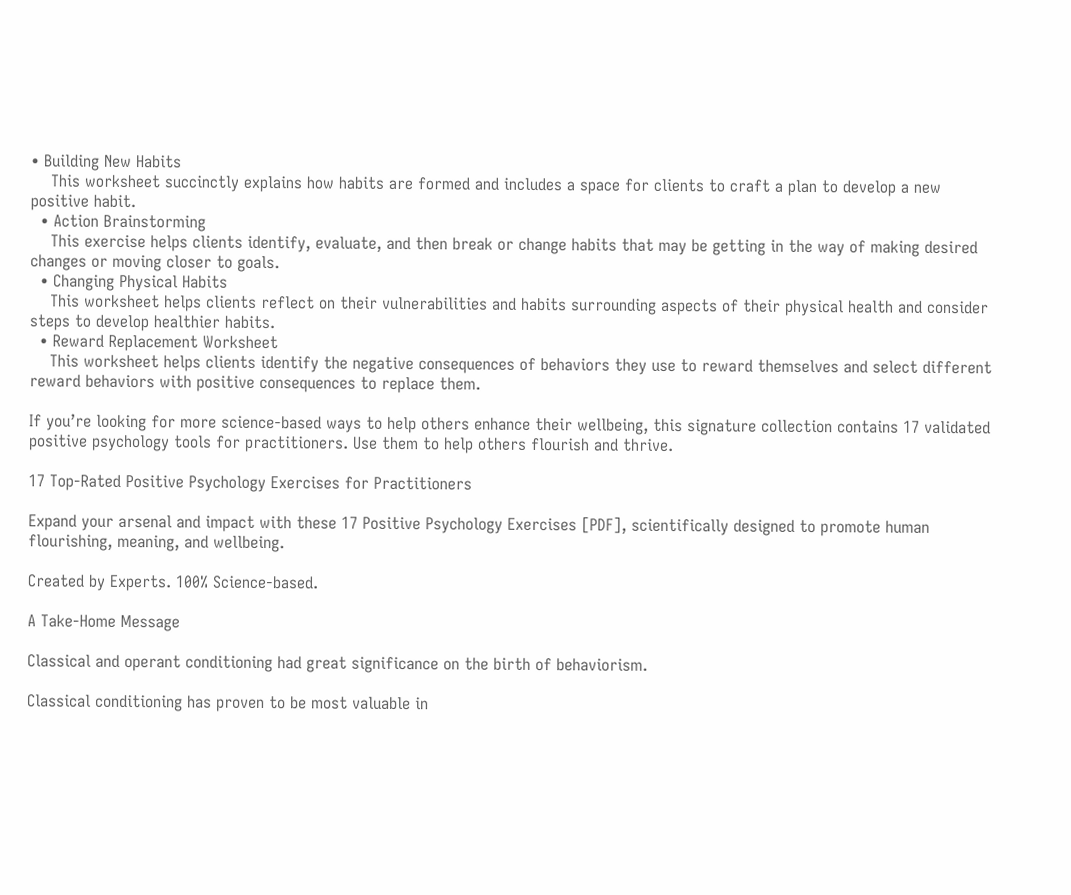• Building New Habits
    This worksheet succinctly explains how habits are formed and includes a space for clients to craft a plan to develop a new positive habit.
  • Action Brainstorming
    This exercise helps clients identify, evaluate, and then break or change habits that may be getting in the way of making desired changes or moving closer to goals.
  • Changing Physical Habits
    This worksheet helps clients reflect on their vulnerabilities and habits surrounding aspects of their physical health and consider steps to develop healthier habits.
  • Reward Replacement Worksheet
    This worksheet helps clients identify the negative consequences of behaviors they use to reward themselves and select different reward behaviors with positive consequences to replace them.

If you’re looking for more science-based ways to help others enhance their wellbeing, this signature collection contains 17 validated positive psychology tools for practitioners. Use them to help others flourish and thrive.

17 Top-Rated Positive Psychology Exercises for Practitioners

Expand your arsenal and impact with these 17 Positive Psychology Exercises [PDF], scientifically designed to promote human flourishing, meaning, and wellbeing.

Created by Experts. 100% Science-based.

A Take-Home Message

Classical and operant conditioning had great significance on the birth of behaviorism.

Classical conditioning has proven to be most valuable in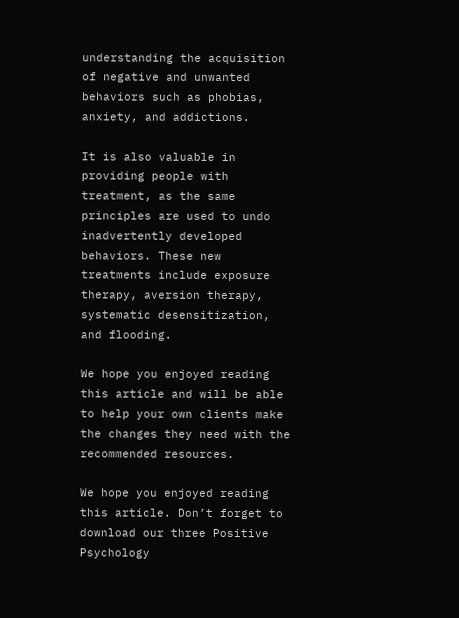understanding the acquisition of negative and unwanted behaviors such as phobias, anxiety, and addictions.

It is also valuable in providing people with treatment, as the same principles are used to undo inadvertently developed behaviors. These new treatments include exposure therapy, aversion therapy, systematic desensitization, and flooding.

We hope you enjoyed reading this article and will be able to help your own clients make the changes they need with the recommended resources.

We hope you enjoyed reading this article. Don’t forget to download our three Positive Psychology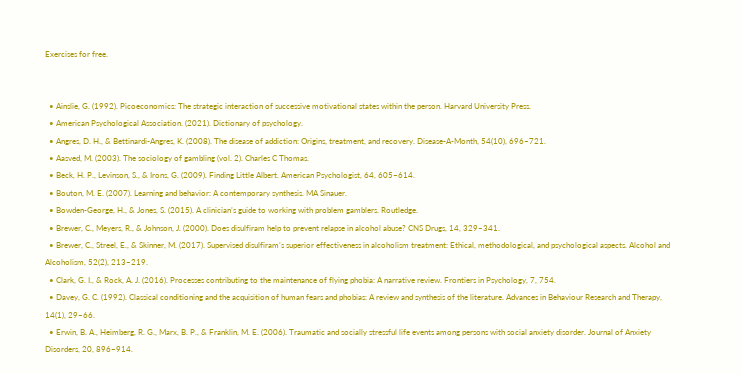Exercises for free.


  • Ainslie, G. (1992). Picoeconomics: The strategic interaction of successive motivational states within the person. Harvard University Press.
  • American Psychological Association. (2021). Dictionary of psychology.
  • Angres, D. H., & Bettinardi-Angres, K. (2008). The disease of addiction: Origins, treatment, and recovery. Disease-A-Month, 54(10), 696–721.
  • Aasved, M. (2003). The sociology of gambling (vol. 2). Charles C Thomas.
  • Beck, H. P., Levinson, S., & Irons, G. (2009). Finding Little Albert. American Psychologist, 64, 605–614.
  • Bouton, M. E. (2007). Learning and behavior: A contemporary synthesis. MA Sinauer.
  • Bowden-George, H., & Jones, S. (2015). A clinician’s guide to working with problem gamblers. Routledge.
  • Brewer, C., Meyers, R., & Johnson, J. (2000). Does disulfiram help to prevent relapse in alcohol abuse? CNS Drugs, 14, 329–341.
  • Brewer, C., Streel, E., & Skinner, M. (2017). Supervised disulfiram’s superior effectiveness in alcoholism treatment: Ethical, methodological, and psychological aspects. Alcohol and Alcoholism, 52(2), 213–219.
  • Clark, G. I., & Rock, A. J. (2016). Processes contributing to the maintenance of flying phobia: A narrative review. Frontiers in Psychology, 7, 754.
  • Davey, G. C. (1992). Classical conditioning and the acquisition of human fears and phobias: A review and synthesis of the literature. Advances in Behaviour Research and Therapy, 14(1), 29–66.
  • Erwin, B. A., Heimberg, R. G., Marx, B. P., & Franklin, M. E. (2006). Traumatic and socially stressful life events among persons with social anxiety disorder. Journal of Anxiety Disorders, 20, 896–914.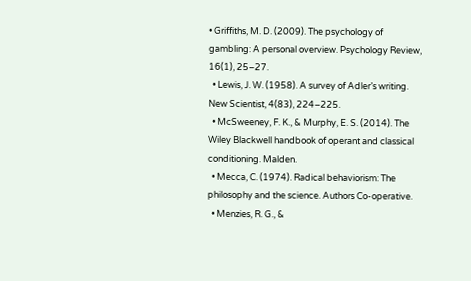• Griffiths, M. D. (2009). The psychology of gambling: A personal overview. Psychology Review, 16(1), 25–27.
  • Lewis, J. W. (1958). A survey of Adler’s writing. New Scientist, 4(83), 224–225.
  • McSweeney, F. K., & Murphy, E. S. (2014). The Wiley Blackwell handbook of operant and classical conditioning. Malden.
  • Mecca, C. (1974). Radical behaviorism: The philosophy and the science. Authors Co-operative.
  • Menzies, R. G., &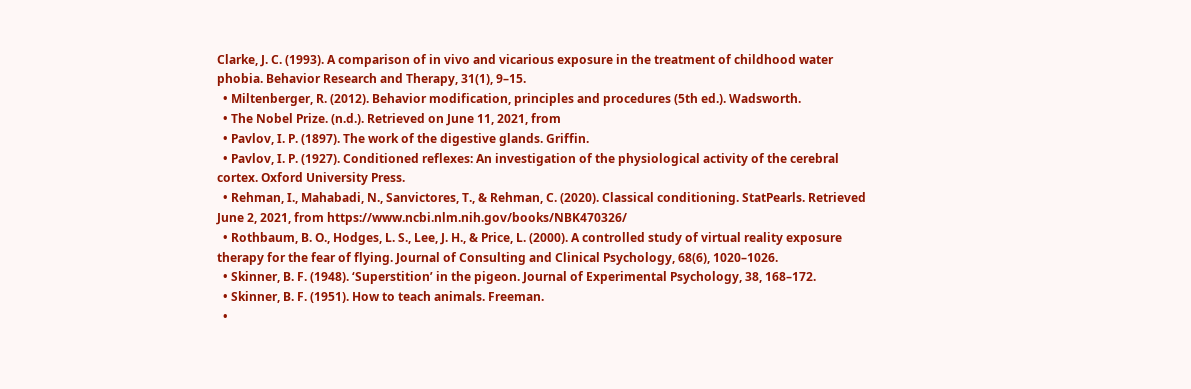Clarke, J. C. (1993). A comparison of in vivo and vicarious exposure in the treatment of childhood water phobia. Behavior Research and Therapy, 31(1), 9–15.
  • Miltenberger, R. (2012). Behavior modification, principles and procedures (5th ed.). Wadsworth.
  • The Nobel Prize. (n.d.). Retrieved on June 11, 2021, from
  • Pavlov, I. P. (1897). The work of the digestive glands. Griffin.
  • Pavlov, I. P. (1927). Conditioned reflexes: An investigation of the physiological activity of the cerebral cortex. Oxford University Press.
  • Rehman, I., Mahabadi, N., Sanvictores, T., & Rehman, C. (2020). Classical conditioning. StatPearls. Retrieved June 2, 2021, from https://www.ncbi.nlm.nih.gov/books/NBK470326/
  • Rothbaum, B. O., Hodges, L. S., Lee, J. H., & Price, L. (2000). A controlled study of virtual reality exposure therapy for the fear of flying. Journal of Consulting and Clinical Psychology, 68(6), 1020–1026.
  • Skinner, B. F. (1948). ‘Superstition’ in the pigeon. Journal of Experimental Psychology, 38, 168–172.
  • Skinner, B. F. (1951). How to teach animals. Freeman.
  •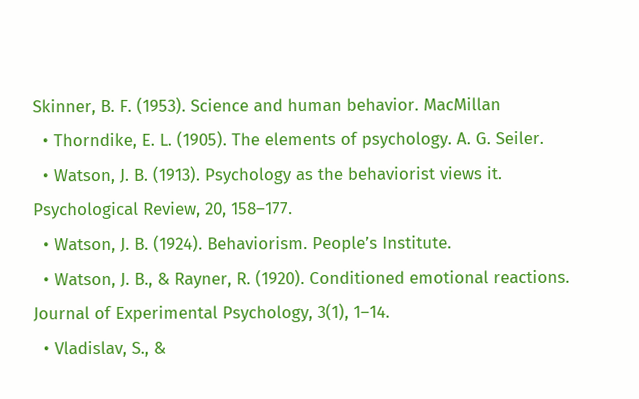Skinner, B. F. (1953). Science and human behavior. MacMillan
  • Thorndike, E. L. (1905). The elements of psychology. A. G. Seiler.
  • Watson, J. B. (1913). Psychology as the behaviorist views it. Psychological Review, 20, 158–177.
  • Watson, J. B. (1924). Behaviorism. People’s Institute.
  • Watson, J. B., & Rayner, R. (1920). Conditioned emotional reactions. Journal of Experimental Psychology, 3(1), 1–14.
  • Vladislav, S., &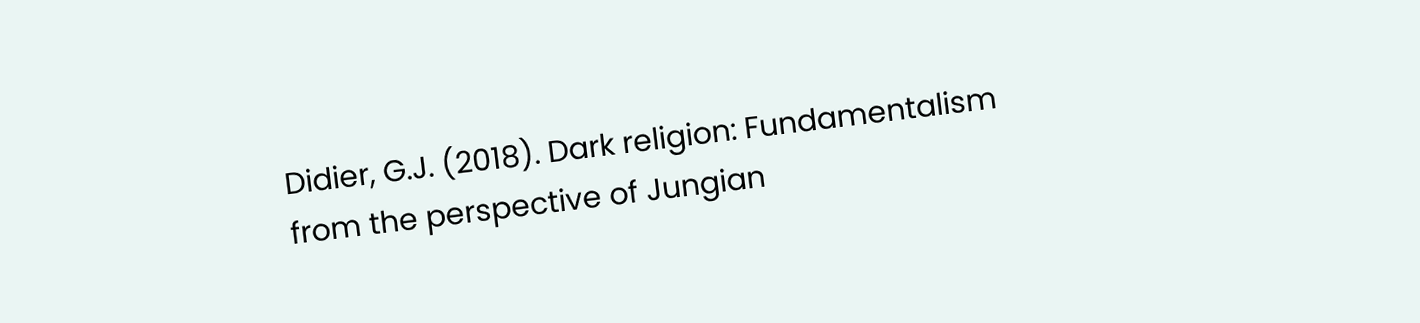Didier, G.J. (2018). Dark religion: Fundamentalism from the perspective of Jungian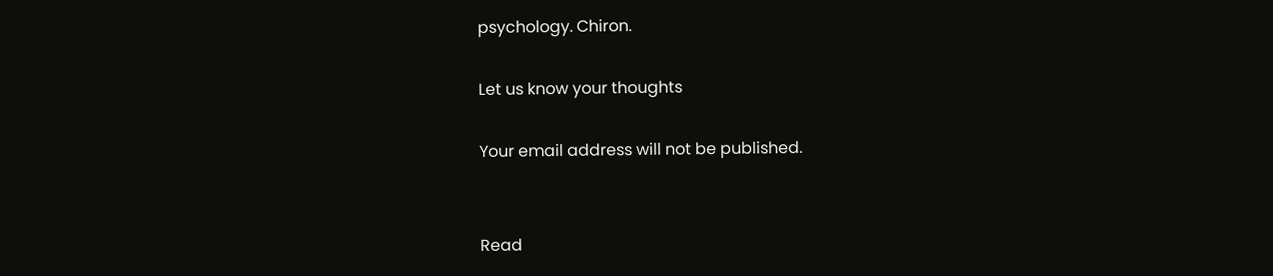psychology. Chiron.

Let us know your thoughts

Your email address will not be published.


Read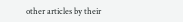other articles by their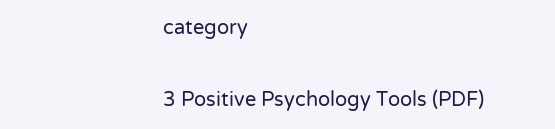category

3 Positive Psychology Tools (PDF)